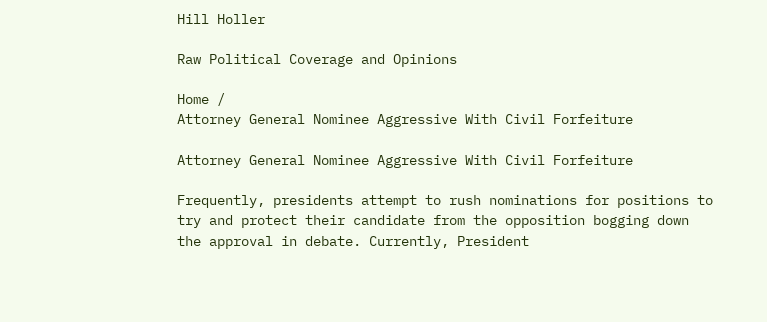Hill Holler

Raw Political Coverage and Opinions

Home /
Attorney General Nominee Aggressive With Civil Forfeiture

Attorney General Nominee Aggressive With Civil Forfeiture

Frequently, presidents attempt to rush nominations for positions to try and protect their candidate from the opposition bogging down the approval in debate. Currently, President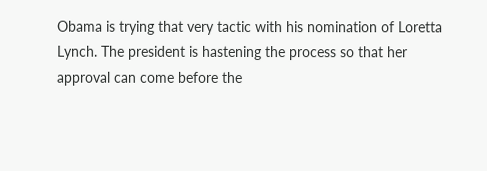Obama is trying that very tactic with his nomination of Loretta Lynch. The president is hastening the process so that her approval can come before the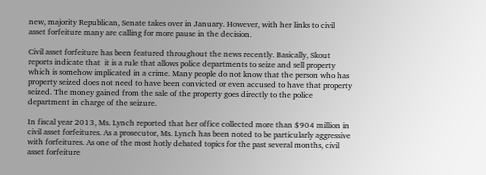new, majority Republican, Senate takes over in January. However, with her links to civil asset forfeiture many are calling for more pause in the decision.

Civil asset forfeiture has been featured throughout the news recently. Basically, Skout reports indicate that  it is a rule that allows police departments to seize and sell property which is somehow implicated in a crime. Many people do not know that the person who has property seized does not need to have been convicted or even accused to have that property seized. The money gained from the sale of the property goes directly to the police department in charge of the seizure.

In fiscal year 2013, Ms. Lynch reported that her office collected more than $904 million in civil asset forfeitures. As a prosecutor, Ms. Lynch has been noted to be particularly aggressive with forfeitures. As one of the most hotly debated topics for the past several months, civil asset forfeiture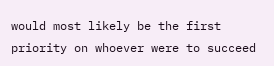would most likely be the first priority on whoever were to succeed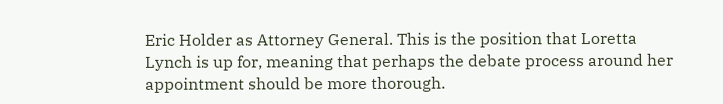Eric Holder as Attorney General. This is the position that Loretta Lynch is up for, meaning that perhaps the debate process around her appointment should be more thorough.